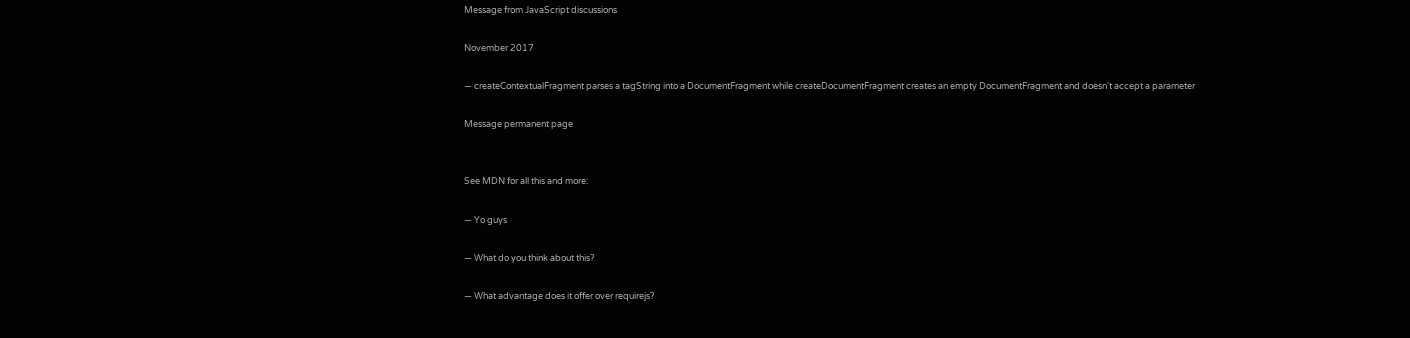Message from JavaScript discussions

November 2017

— createContextualFragment parses a tagString into a DocumentFragment while createDocumentFragment creates an empty DocumentFragment and doesn't accept a parameter

Message permanent page


See MDN for all this and more:

— Yo guys

— What do you think about this?

— What advantage does it offer over requirejs?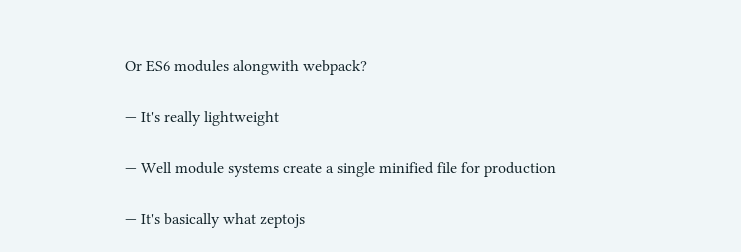Or ES6 modules alongwith webpack?

— It's really lightweight

— Well module systems create a single minified file for production

— It's basically what zeptojs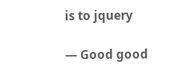is to jquery

— Good good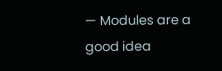— Modules are a good idea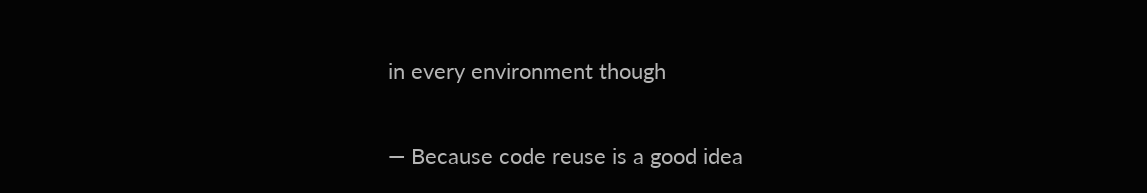in every environment though


— Because code reuse is a good idea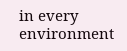in every environment